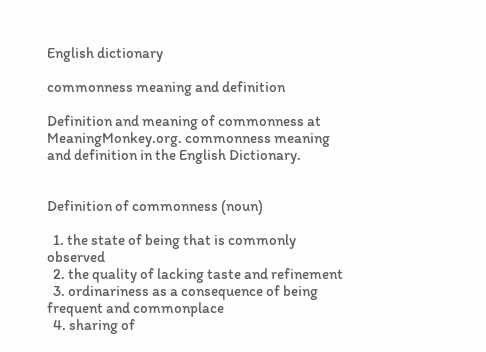English dictionary

commonness meaning and definition

Definition and meaning of commonness at MeaningMonkey.org. commonness meaning and definition in the English Dictionary.


Definition of commonness (noun)

  1. the state of being that is commonly observed
  2. the quality of lacking taste and refinement
  3. ordinariness as a consequence of being frequent and commonplace
  4. sharing of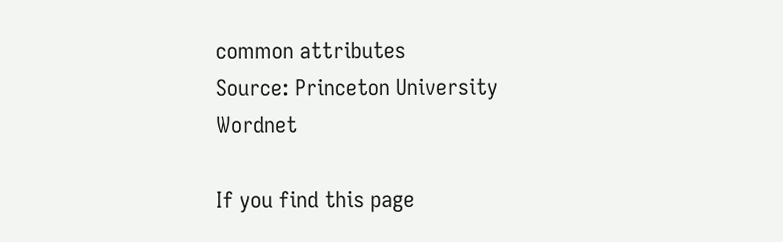common attributes
Source: Princeton University Wordnet

If you find this page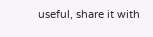useful, share it with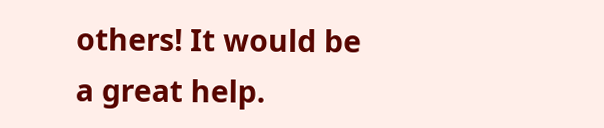others! It would be a great help.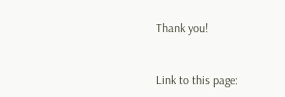Thank you!


Link to this page: